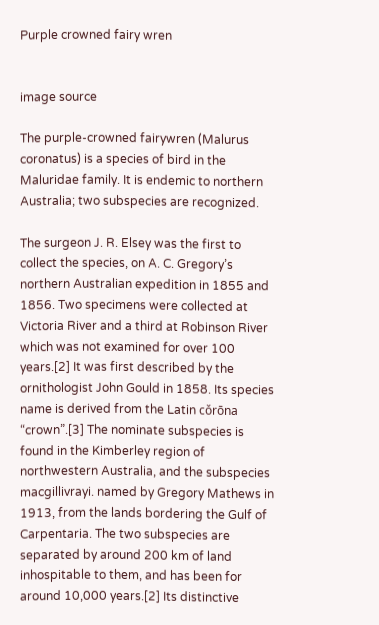Purple crowned fairy wren


image source

The purple-crowned fairywren (Malurus coronatus) is a species of bird in the Maluridae family. It is endemic to northern Australia; two subspecies are recognized.

The surgeon J. R. Elsey was the first to collect the species, on A. C. Gregory’s northern Australian expedition in 1855 and 1856. Two specimens were collected at Victoria River and a third at Robinson River which was not examined for over 100 years.[2] It was first described by the ornithologist John Gould in 1858. Its species name is derived from the Latin cǒrōna “crown”.[3] The nominate subspecies is found in the Kimberley region of northwestern Australia, and the subspecies macgillivrayi. named by Gregory Mathews in 1913, from the lands bordering the Gulf of Carpentaria. The two subspecies are separated by around 200 km of land inhospitable to them, and has been for around 10,000 years.[2] Its distinctive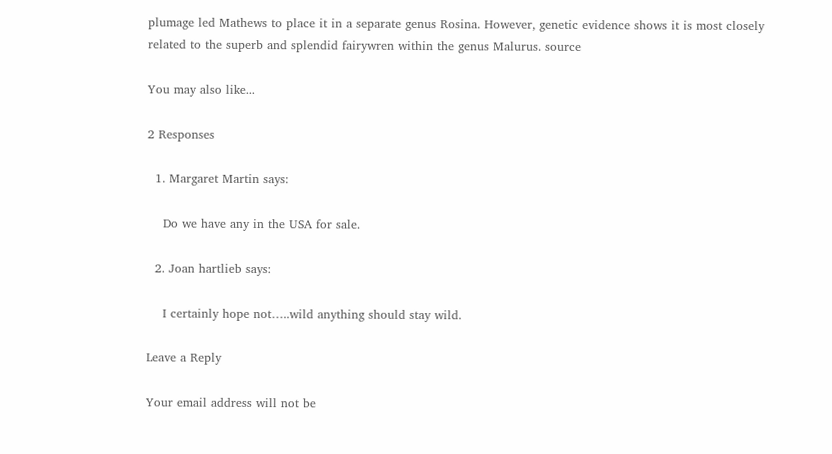plumage led Mathews to place it in a separate genus Rosina. However, genetic evidence shows it is most closely related to the superb and splendid fairywren within the genus Malurus. source

You may also like...

2 Responses

  1. Margaret Martin says:

    Do we have any in the USA for sale.

  2. Joan hartlieb says:

    I certainly hope not…..wild anything should stay wild.

Leave a Reply

Your email address will not be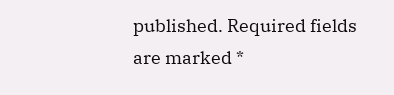published. Required fields are marked *